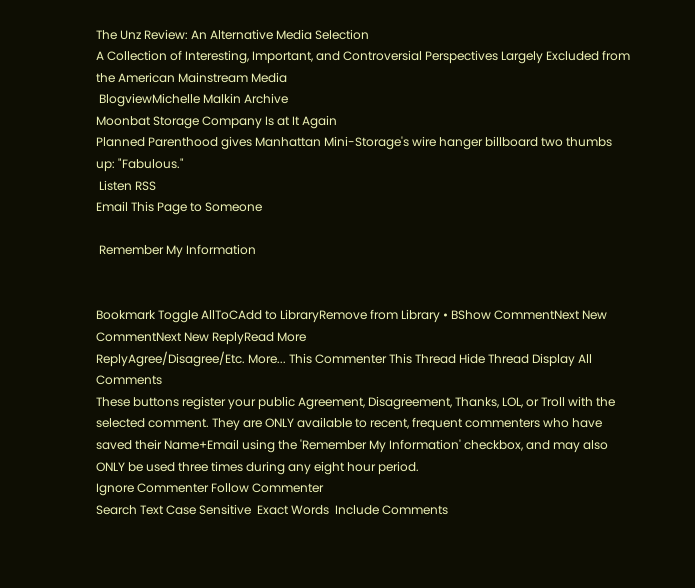The Unz Review: An Alternative Media Selection
A Collection of Interesting, Important, and Controversial Perspectives Largely Excluded from the American Mainstream Media
 BlogviewMichelle Malkin Archive
Moonbat Storage Company Is at It Again
Planned Parenthood gives Manhattan Mini-Storage's wire hanger billboard two thumbs up: "Fabulous."
 Listen RSS
Email This Page to Someone

 Remember My Information


Bookmark Toggle AllToCAdd to LibraryRemove from Library • BShow CommentNext New CommentNext New ReplyRead More
ReplyAgree/Disagree/Etc. More... This Commenter This Thread Hide Thread Display All Comments
These buttons register your public Agreement, Disagreement, Thanks, LOL, or Troll with the selected comment. They are ONLY available to recent, frequent commenters who have saved their Name+Email using the 'Remember My Information' checkbox, and may also ONLY be used three times during any eight hour period.
Ignore Commenter Follow Commenter
Search Text Case Sensitive  Exact Words  Include Comments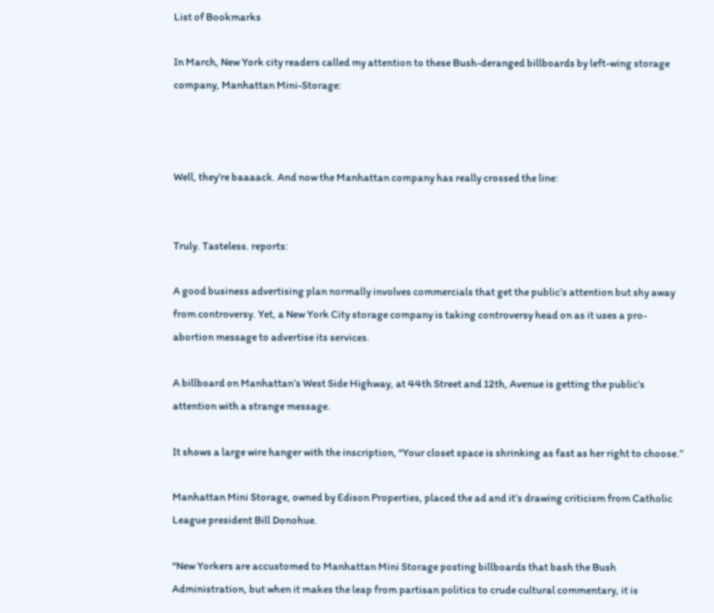List of Bookmarks

In March, New York city readers called my attention to these Bush-deranged billboards by left-wing storage company, Manhattan Mini-Storage:



Well, they’re baaaack. And now the Manhattan company has really crossed the line:


Truly. Tasteless. reports:

A good business advertising plan normally involves commercials that get the public’s attention but shy away from controversy. Yet, a New York City storage company is taking controversy head on as it uses a pro-abortion message to advertise its services.

A billboard on Manhattan’s West Side Highway, at 44th Street and 12th, Avenue is getting the public’s attention with a strange message.

It shows a large wire hanger with the inscription, “Your closet space is shrinking as fast as her right to choose.”

Manhattan Mini Storage, owned by Edison Properties, placed the ad and it’s drawing criticism from Catholic League president Bill Donohue.

“New Yorkers are accustomed to Manhattan Mini Storage posting billboards that bash the Bush Administration, but when it makes the leap from partisan politics to crude cultural commentary, it is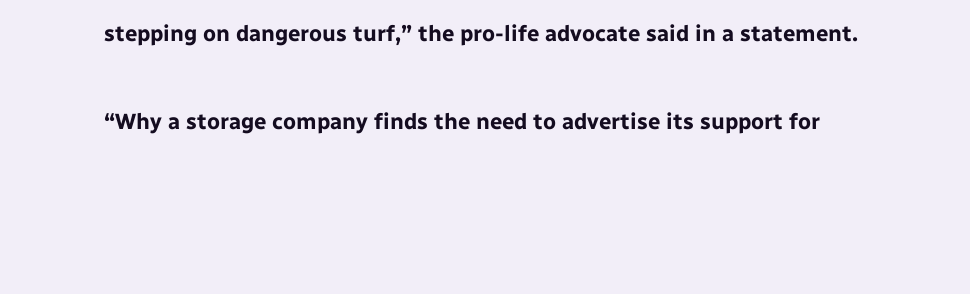stepping on dangerous turf,” the pro-life advocate said in a statement.

“Why a storage company finds the need to advertise its support for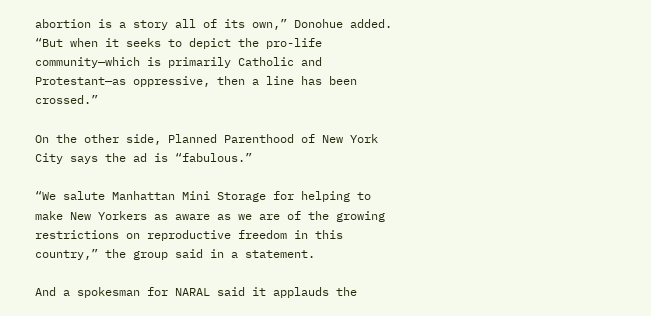abortion is a story all of its own,” Donohue added. “But when it seeks to depict the pro-life community—which is primarily Catholic and Protestant—as oppressive, then a line has been crossed.”

On the other side, Planned Parenthood of New York City says the ad is “fabulous.”

“We salute Manhattan Mini Storage for helping to make New Yorkers as aware as we are of the growing restrictions on reproductive freedom in this country,” the group said in a statement.

And a spokesman for NARAL said it applauds the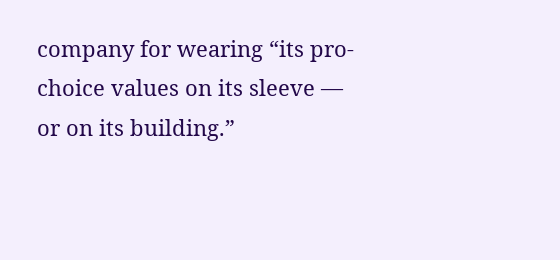company for wearing “its pro-choice values on its sleeve — or on its building.”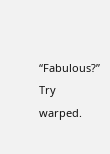“Fabulous?” Try warped.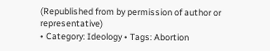(Republished from by permission of author or representative)
• Category: Ideology • Tags: Abortion